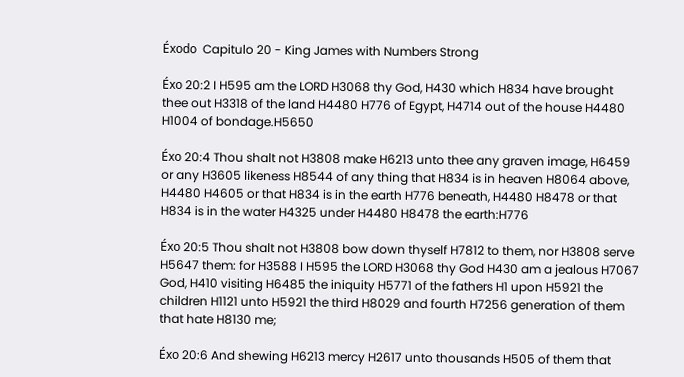Éxodo  Capitulo 20 - King James with Numbers Strong

Éxo 20:2 I H595 am the LORD H3068 thy God, H430 which H834 have brought thee out H3318 of the land H4480 H776 of Egypt, H4714 out of the house H4480 H1004 of bondage.H5650

Éxo 20:4 Thou shalt not H3808 make H6213 unto thee any graven image, H6459 or any H3605 likeness H8544 of any thing that H834 is in heaven H8064 above, H4480 H4605 or that H834 is in the earth H776 beneath, H4480 H8478 or that H834 is in the water H4325 under H4480 H8478 the earth:H776

Éxo 20:5 Thou shalt not H3808 bow down thyself H7812 to them, nor H3808 serve H5647 them: for H3588 I H595 the LORD H3068 thy God H430 am a jealous H7067 God, H410 visiting H6485 the iniquity H5771 of the fathers H1 upon H5921 the children H1121 unto H5921 the third H8029 and fourth H7256 generation of them that hate H8130 me;

Éxo 20:6 And shewing H6213 mercy H2617 unto thousands H505 of them that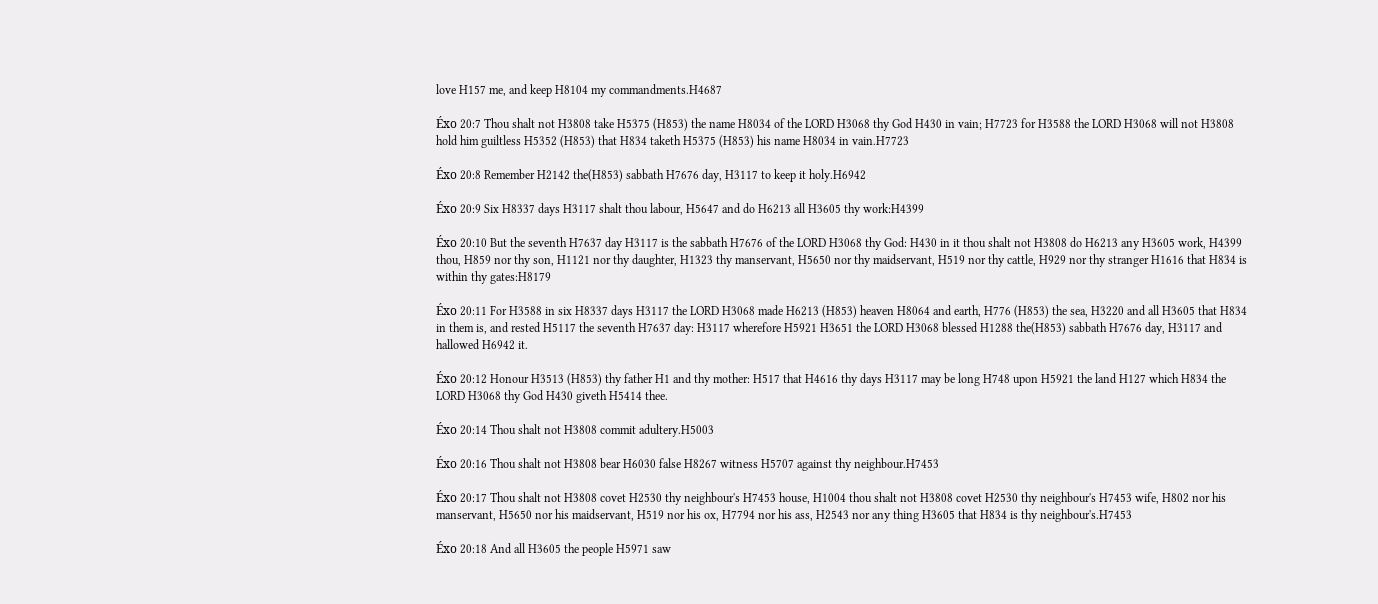love H157 me, and keep H8104 my commandments.H4687

Éxo 20:7 Thou shalt not H3808 take H5375 (H853) the name H8034 of the LORD H3068 thy God H430 in vain; H7723 for H3588 the LORD H3068 will not H3808 hold him guiltless H5352 (H853) that H834 taketh H5375 (H853) his name H8034 in vain.H7723

Éxo 20:8 Remember H2142 the(H853) sabbath H7676 day, H3117 to keep it holy.H6942

Éxo 20:9 Six H8337 days H3117 shalt thou labour, H5647 and do H6213 all H3605 thy work:H4399

Éxo 20:10 But the seventh H7637 day H3117 is the sabbath H7676 of the LORD H3068 thy God: H430 in it thou shalt not H3808 do H6213 any H3605 work, H4399 thou, H859 nor thy son, H1121 nor thy daughter, H1323 thy manservant, H5650 nor thy maidservant, H519 nor thy cattle, H929 nor thy stranger H1616 that H834 is within thy gates:H8179

Éxo 20:11 For H3588 in six H8337 days H3117 the LORD H3068 made H6213 (H853) heaven H8064 and earth, H776 (H853) the sea, H3220 and all H3605 that H834 in them is, and rested H5117 the seventh H7637 day: H3117 wherefore H5921 H3651 the LORD H3068 blessed H1288 the(H853) sabbath H7676 day, H3117 and hallowed H6942 it.

Éxo 20:12 Honour H3513 (H853) thy father H1 and thy mother: H517 that H4616 thy days H3117 may be long H748 upon H5921 the land H127 which H834 the LORD H3068 thy God H430 giveth H5414 thee.

Éxo 20:14 Thou shalt not H3808 commit adultery.H5003

Éxo 20:16 Thou shalt not H3808 bear H6030 false H8267 witness H5707 against thy neighbour.H7453

Éxo 20:17 Thou shalt not H3808 covet H2530 thy neighbour's H7453 house, H1004 thou shalt not H3808 covet H2530 thy neighbour's H7453 wife, H802 nor his manservant, H5650 nor his maidservant, H519 nor his ox, H7794 nor his ass, H2543 nor any thing H3605 that H834 is thy neighbour's.H7453

Éxo 20:18 And all H3605 the people H5971 saw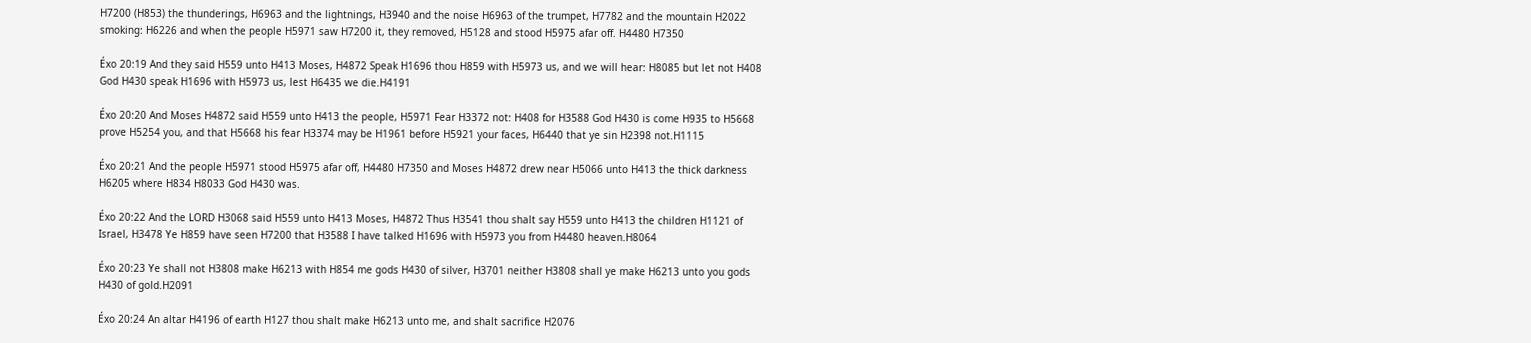H7200 (H853) the thunderings, H6963 and the lightnings, H3940 and the noise H6963 of the trumpet, H7782 and the mountain H2022 smoking: H6226 and when the people H5971 saw H7200 it, they removed, H5128 and stood H5975 afar off. H4480 H7350

Éxo 20:19 And they said H559 unto H413 Moses, H4872 Speak H1696 thou H859 with H5973 us, and we will hear: H8085 but let not H408 God H430 speak H1696 with H5973 us, lest H6435 we die.H4191

Éxo 20:20 And Moses H4872 said H559 unto H413 the people, H5971 Fear H3372 not: H408 for H3588 God H430 is come H935 to H5668 prove H5254 you, and that H5668 his fear H3374 may be H1961 before H5921 your faces, H6440 that ye sin H2398 not.H1115

Éxo 20:21 And the people H5971 stood H5975 afar off, H4480 H7350 and Moses H4872 drew near H5066 unto H413 the thick darkness H6205 where H834 H8033 God H430 was.

Éxo 20:22 And the LORD H3068 said H559 unto H413 Moses, H4872 Thus H3541 thou shalt say H559 unto H413 the children H1121 of Israel, H3478 Ye H859 have seen H7200 that H3588 I have talked H1696 with H5973 you from H4480 heaven.H8064

Éxo 20:23 Ye shall not H3808 make H6213 with H854 me gods H430 of silver, H3701 neither H3808 shall ye make H6213 unto you gods H430 of gold.H2091

Éxo 20:24 An altar H4196 of earth H127 thou shalt make H6213 unto me, and shalt sacrifice H2076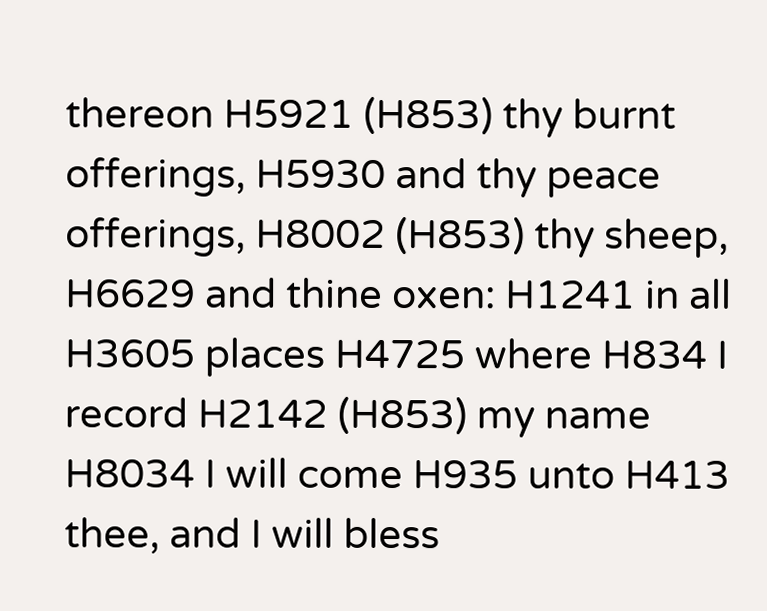thereon H5921 (H853) thy burnt offerings, H5930 and thy peace offerings, H8002 (H853) thy sheep, H6629 and thine oxen: H1241 in all H3605 places H4725 where H834 I record H2142 (H853) my name H8034 I will come H935 unto H413 thee, and I will bless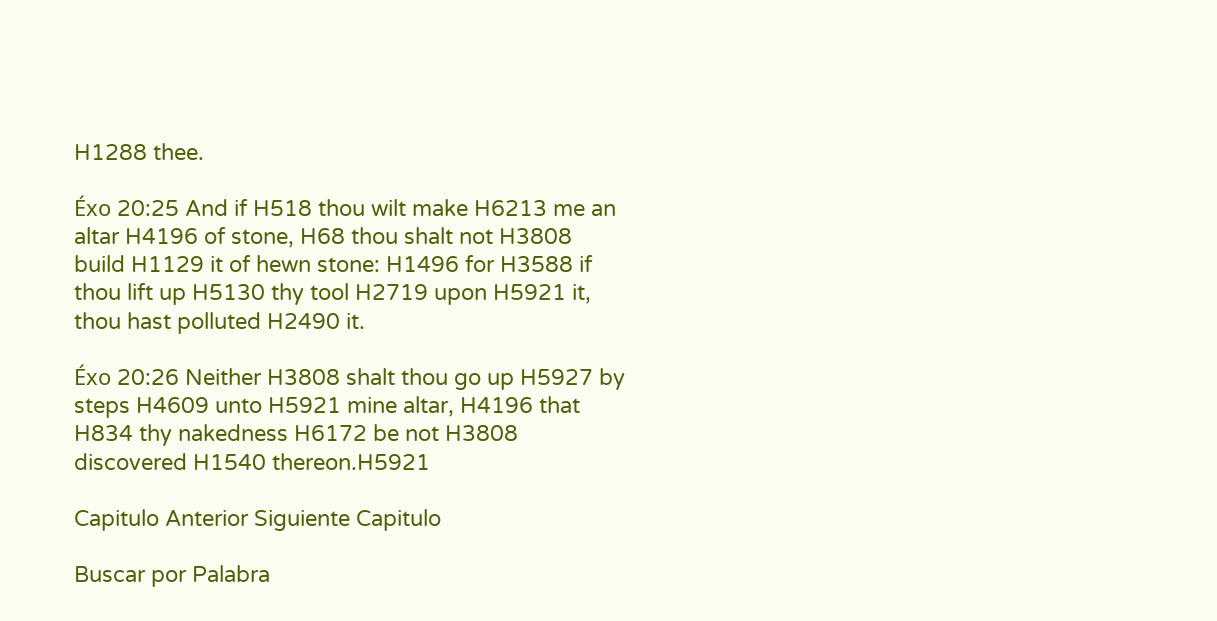H1288 thee.

Éxo 20:25 And if H518 thou wilt make H6213 me an altar H4196 of stone, H68 thou shalt not H3808 build H1129 it of hewn stone: H1496 for H3588 if thou lift up H5130 thy tool H2719 upon H5921 it, thou hast polluted H2490 it.

Éxo 20:26 Neither H3808 shalt thou go up H5927 by steps H4609 unto H5921 mine altar, H4196 that H834 thy nakedness H6172 be not H3808 discovered H1540 thereon.H5921

Capitulo Anterior Siguiente Capitulo

Buscar por Palabra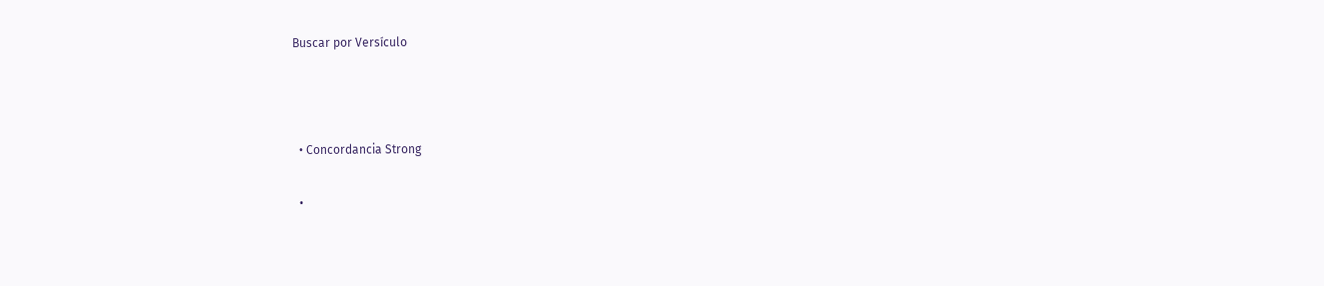Buscar por Versículo



  • Concordancia Strong

  •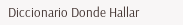Diccionario Donde Hallar